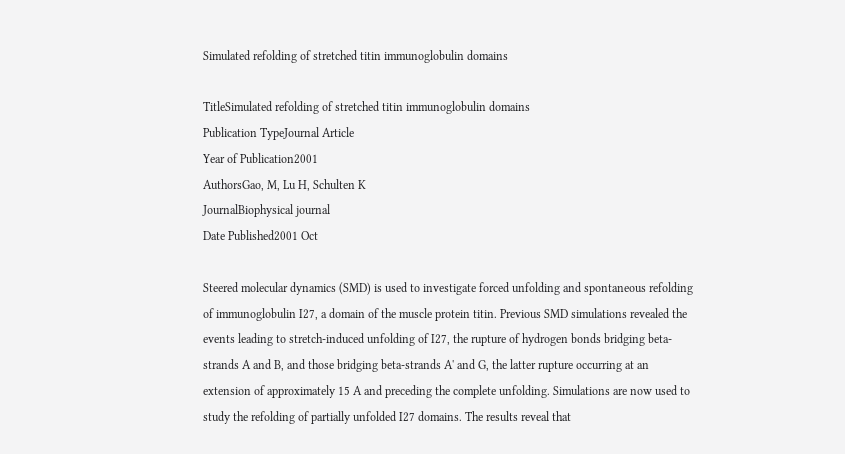Simulated refolding of stretched titin immunoglobulin domains

TitleSimulated refolding of stretched titin immunoglobulin domains
Publication TypeJournal Article
Year of Publication2001
AuthorsGao, M, Lu H, Schulten K
JournalBiophysical journal
Date Published2001 Oct

Steered molecular dynamics (SMD) is used to investigate forced unfolding and spontaneous refolding of immunoglobulin I27, a domain of the muscle protein titin. Previous SMD simulations revealed the events leading to stretch-induced unfolding of I27, the rupture of hydrogen bonds bridging beta-strands A and B, and those bridging beta-strands A' and G, the latter rupture occurring at an extension of approximately 15 A and preceding the complete unfolding. Simulations are now used to study the refolding of partially unfolded I27 domains. The results reveal that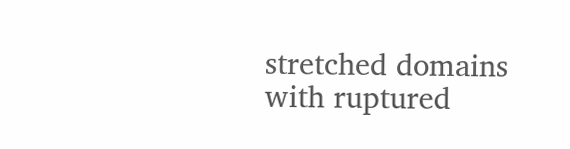stretched domains with ruptured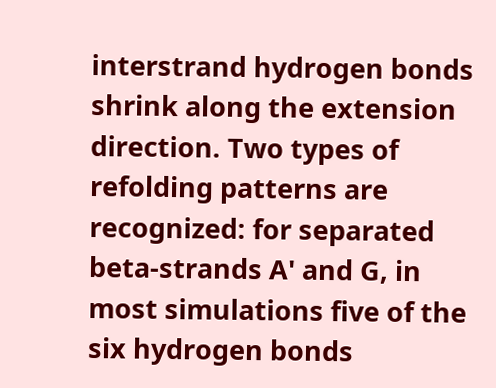interstrand hydrogen bonds shrink along the extension direction. Two types of refolding patterns are recognized: for separated beta-strands A' and G, in most simulations five of the six hydrogen bonds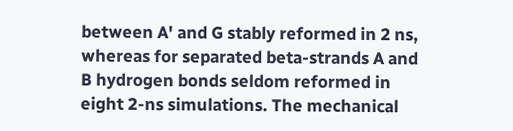between A' and G stably reformed in 2 ns, whereas for separated beta-strands A and B hydrogen bonds seldom reformed in eight 2-ns simulations. The mechanical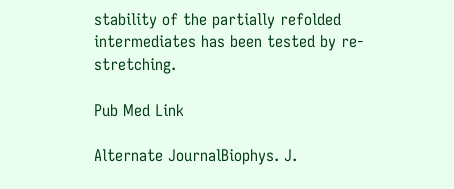stability of the partially refolded intermediates has been tested by re-stretching.

Pub Med Link

Alternate JournalBiophys. J.